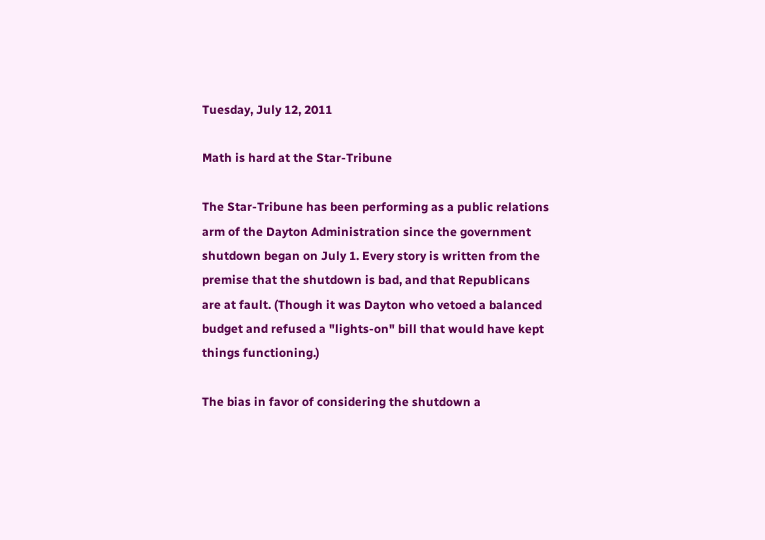Tuesday, July 12, 2011

Math is hard at the Star-Tribune

The Star-Tribune has been performing as a public relations arm of the Dayton Administration since the government shutdown began on July 1. Every story is written from the premise that the shutdown is bad, and that Republicans are at fault. (Though it was Dayton who vetoed a balanced budget and refused a "lights-on" bill that would have kept things functioning.)

The bias in favor of considering the shutdown a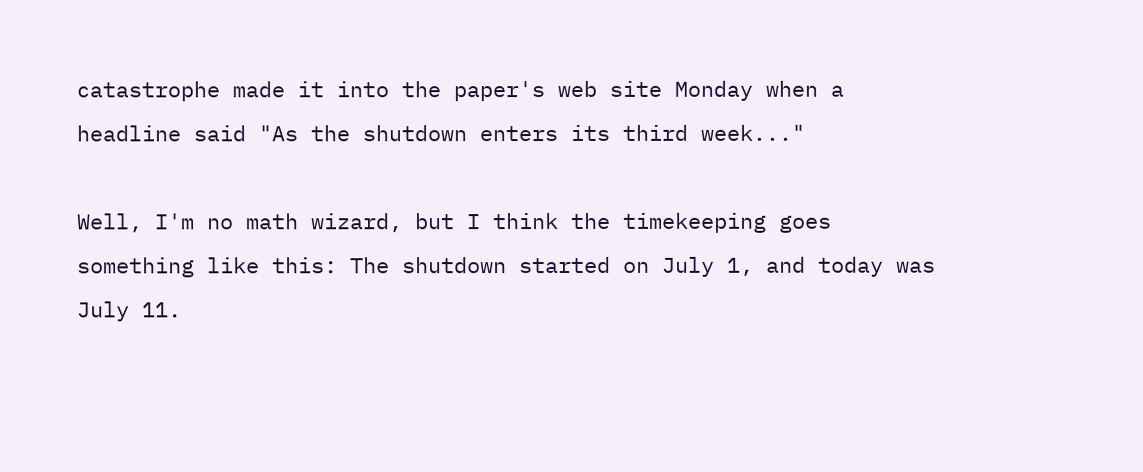catastrophe made it into the paper's web site Monday when a headline said "As the shutdown enters its third week..."

Well, I'm no math wizard, but I think the timekeeping goes something like this: The shutdown started on July 1, and today was July 11.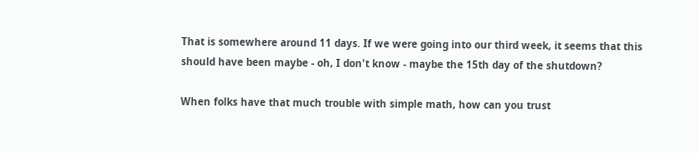That is somewhere around 11 days. If we were going into our third week, it seems that this should have been maybe - oh, I don't know - maybe the 15th day of the shutdown?

When folks have that much trouble with simple math, how can you trust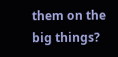them on the big things?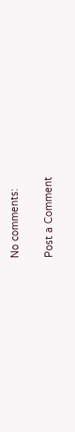No comments:

Post a Comment